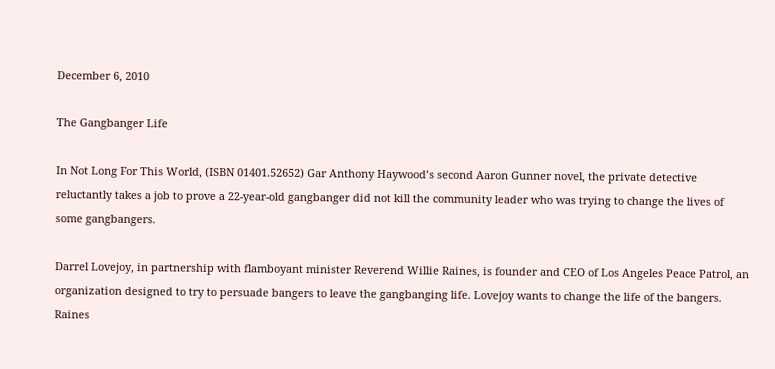December 6, 2010

The Gangbanger Life

In Not Long For This World, (ISBN 01401.52652) Gar Anthony Haywood’s second Aaron Gunner novel, the private detective reluctantly takes a job to prove a 22-year-old gangbanger did not kill the community leader who was trying to change the lives of some gangbangers.

Darrel Lovejoy, in partnership with flamboyant minister Reverend Willie Raines, is founder and CEO of Los Angeles Peace Patrol, an organization designed to try to persuade bangers to leave the gangbanging life. Lovejoy wants to change the life of the bangers. Raines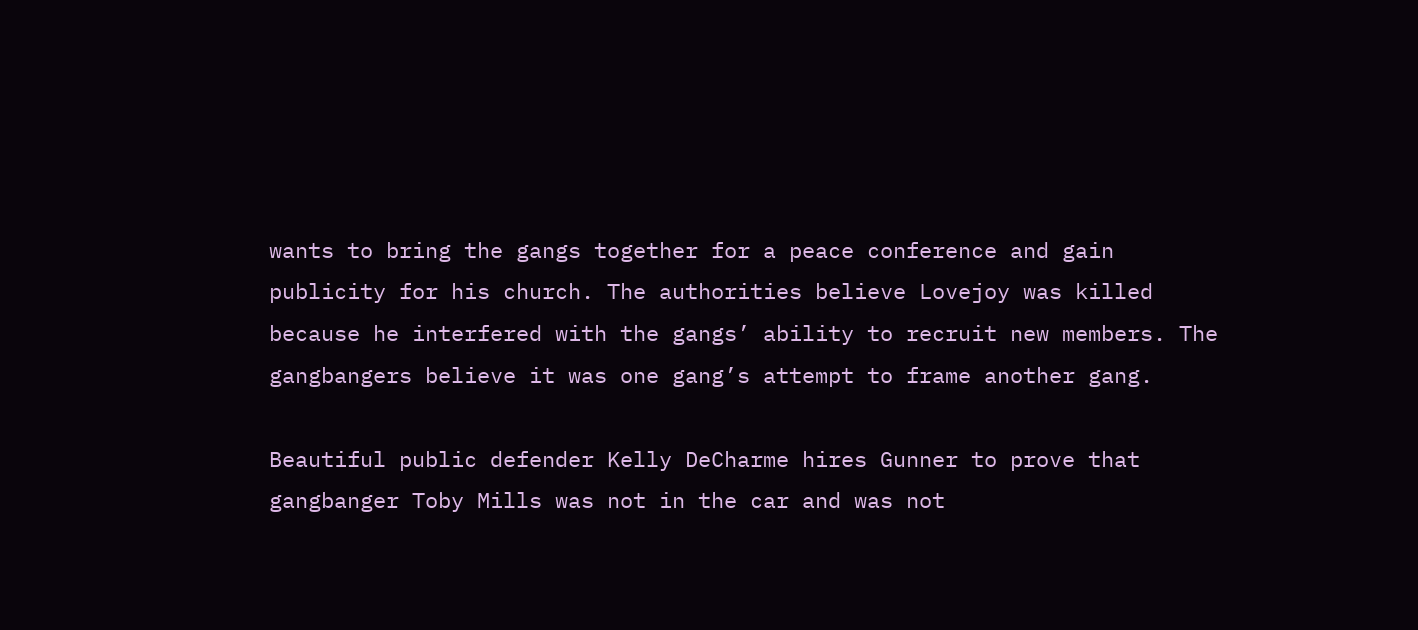wants to bring the gangs together for a peace conference and gain publicity for his church. The authorities believe Lovejoy was killed because he interfered with the gangs’ ability to recruit new members. The gangbangers believe it was one gang’s attempt to frame another gang.

Beautiful public defender Kelly DeCharme hires Gunner to prove that gangbanger Toby Mills was not in the car and was not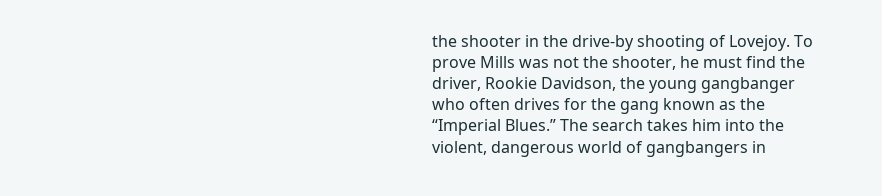the shooter in the drive-by shooting of Lovejoy. To prove Mills was not the shooter, he must find the driver, Rookie Davidson, the young gangbanger who often drives for the gang known as the “Imperial Blues.” The search takes him into the violent, dangerous world of gangbangers in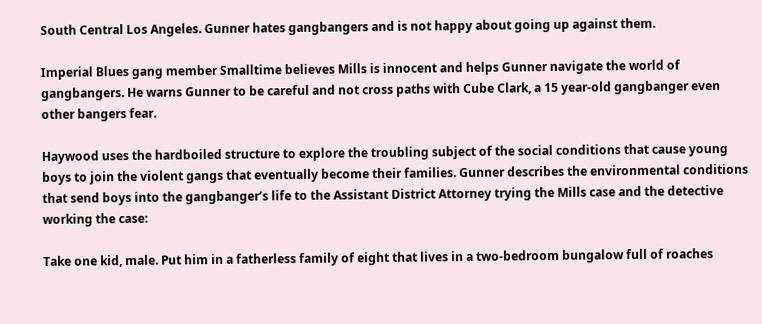South Central Los Angeles. Gunner hates gangbangers and is not happy about going up against them.

Imperial Blues gang member Smalltime believes Mills is innocent and helps Gunner navigate the world of gangbangers. He warns Gunner to be careful and not cross paths with Cube Clark, a 15 year-old gangbanger even other bangers fear.

Haywood uses the hardboiled structure to explore the troubling subject of the social conditions that cause young boys to join the violent gangs that eventually become their families. Gunner describes the environmental conditions that send boys into the gangbanger’s life to the Assistant District Attorney trying the Mills case and the detective working the case:

Take one kid, male. Put him in a fatherless family of eight that lives in a two-bedroom bungalow full of roaches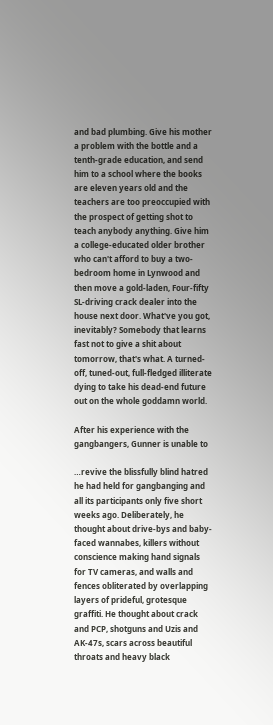and bad plumbing. Give his mother a problem with the bottle and a tenth-grade education, and send him to a school where the books are eleven years old and the teachers are too preoccupied with the prospect of getting shot to teach anybody anything. Give him a college-educated older brother who can't afford to buy a two-bedroom home in Lynwood and then move a gold-laden, Four-fifty SL-driving crack dealer into the house next door. What've you got, inevitably? Somebody that learns fast not to give a shit about tomorrow, that's what. A turned-off, tuned-out, full-fledged illiterate dying to take his dead-end future out on the whole goddamn world.

After his experience with the gangbangers, Gunner is unable to

…revive the blissfully blind hatred he had held for gangbanging and all its participants only five short weeks ago. Deliberately, he thought about drive-bys and baby-faced wannabes, killers without conscience making hand signals for TV cameras, and walls and fences obliterated by overlapping layers of prideful, grotesque graffiti. He thought about crack and PCP, shotguns and Uzis and AK-47s, scars across beautiful throats and heavy black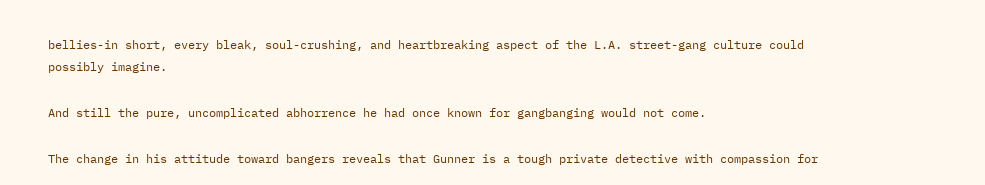bellies-in short, every bleak, soul-crushing, and heartbreaking aspect of the L.A. street-gang culture could possibly imagine.

And still the pure, uncomplicated abhorrence he had once known for gangbanging would not come.

The change in his attitude toward bangers reveals that Gunner is a tough private detective with compassion for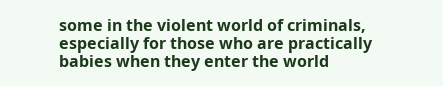some in the violent world of criminals, especially for those who are practically babies when they enter the world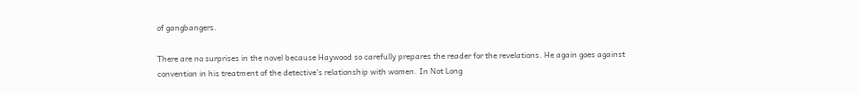of gangbangers.

There are no surprises in the novel because Haywood so carefully prepares the reader for the revelations. He again goes against convention in his treatment of the detective’s relationship with women. In Not Long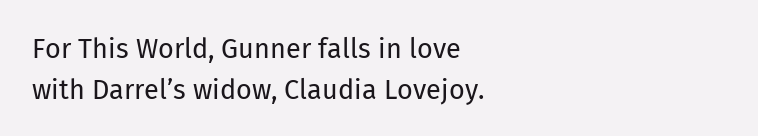For This World, Gunner falls in love with Darrel’s widow, Claudia Lovejoy.